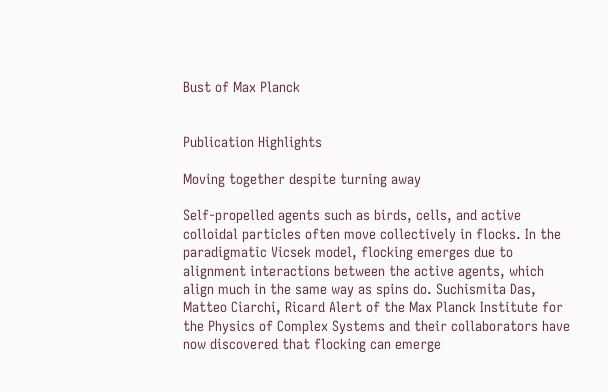Bust of Max Planck


Publication Highlights

Moving together despite turning away

Self-propelled agents such as birds, cells, and active colloidal particles often move collectively in flocks. In the paradigmatic Vicsek model, flocking emerges due to alignment interactions between the active agents, which align much in the same way as spins do. Suchismita Das, Matteo Ciarchi, Ricard Alert of the Max Planck Institute for the Physics of Complex Systems and their collaborators have now discovered that flocking can emerge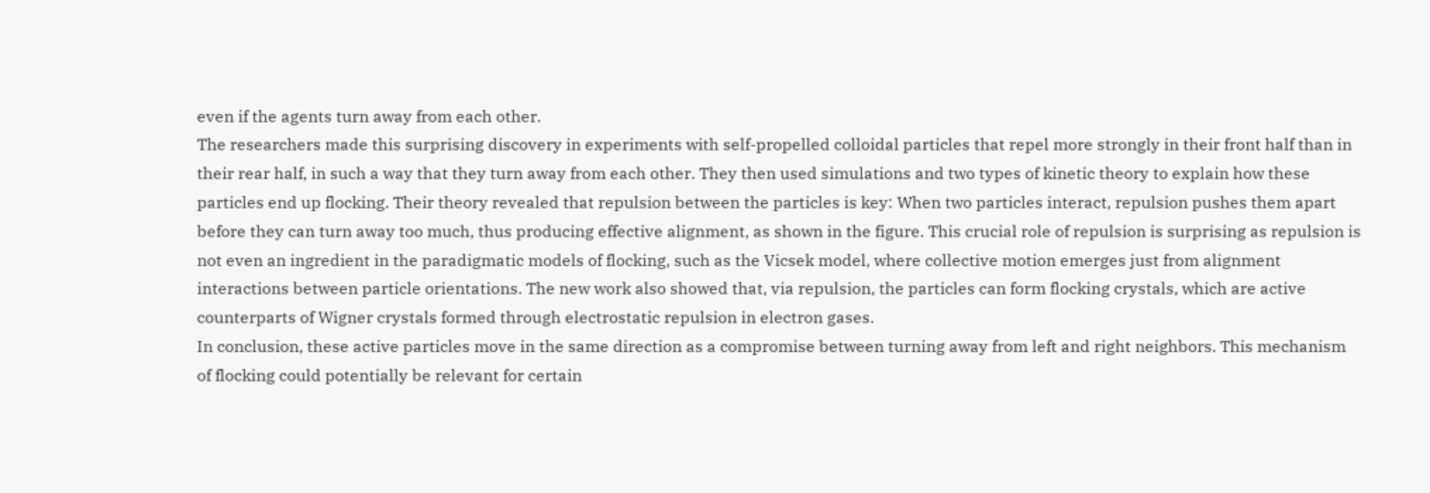even if the agents turn away from each other.
The researchers made this surprising discovery in experiments with self-propelled colloidal particles that repel more strongly in their front half than in their rear half, in such a way that they turn away from each other. They then used simulations and two types of kinetic theory to explain how these particles end up flocking. Their theory revealed that repulsion between the particles is key: When two particles interact, repulsion pushes them apart before they can turn away too much, thus producing effective alignment, as shown in the figure. This crucial role of repulsion is surprising as repulsion is not even an ingredient in the paradigmatic models of flocking, such as the Vicsek model, where collective motion emerges just from alignment interactions between particle orientations. The new work also showed that, via repulsion, the particles can form flocking crystals, which are active counterparts of Wigner crystals formed through electrostatic repulsion in electron gases.
In conclusion, these active particles move in the same direction as a compromise between turning away from left and right neighbors. This mechanism of flocking could potentially be relevant for certain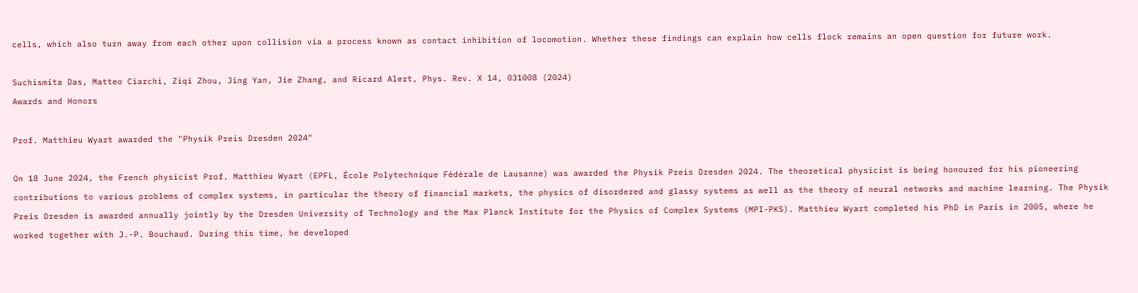cells, which also turn away from each other upon collision via a process known as contact inhibition of locomotion. Whether these findings can explain how cells flock remains an open question for future work.

Suchismita Das, Matteo Ciarchi, Ziqi Zhou, Jing Yan, Jie Zhang, and Ricard Alert, Phys. Rev. X 14, 031008 (2024)
Awards and Honors

Prof. Matthieu Wyart awarded the "Physik Preis Dresden 2024"

On 18 June 2024, the French physicist Prof. Matthieu Wyart (EPFL, École Polytechnique Fédérale de Lausanne) was awarded the Physik Preis Dresden 2024. The theoretical physicist is being honoured for his pioneering contributions to various problems of complex systems, in particular the theory of financial markets, the physics of disordered and glassy systems as well as the theory of neural networks and machine learning. The Physik Preis Dresden is awarded annually jointly by the Dresden University of Technology and the Max Planck Institute for the Physics of Complex Systems (MPI-PKS). Matthieu Wyart completed his PhD in Paris in 2005, where he worked together with J.-P. Bouchaud. During this time, he developed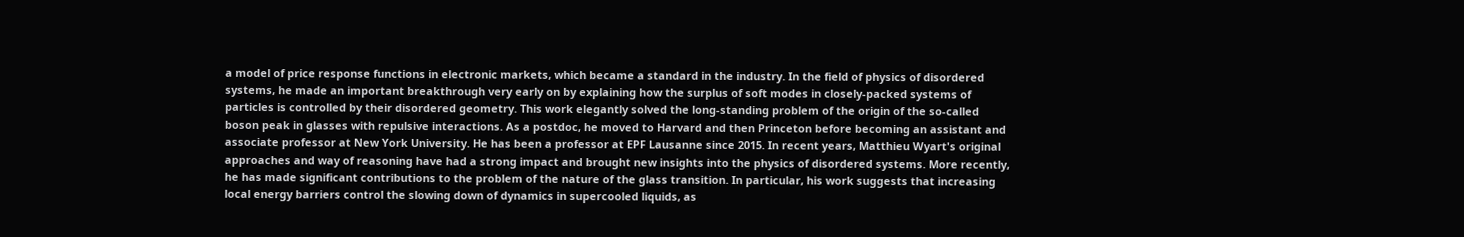a model of price response functions in electronic markets, which became a standard in the industry. In the field of physics of disordered systems, he made an important breakthrough very early on by explaining how the surplus of soft modes in closely-packed systems of particles is controlled by their disordered geometry. This work elegantly solved the long-standing problem of the origin of the so-called boson peak in glasses with repulsive interactions. As a postdoc, he moved to Harvard and then Princeton before becoming an assistant and associate professor at New York University. He has been a professor at EPF Lausanne since 2015. In recent years, Matthieu Wyart's original approaches and way of reasoning have had a strong impact and brought new insights into the physics of disordered systems. More recently, he has made significant contributions to the problem of the nature of the glass transition. In particular, his work suggests that increasing local energy barriers control the slowing down of dynamics in supercooled liquids, as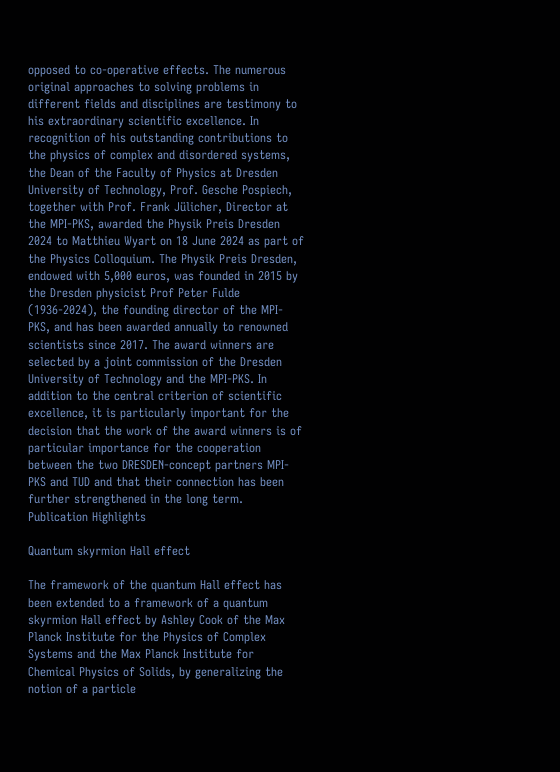opposed to co-operative effects. The numerous original approaches to solving problems in different fields and disciplines are testimony to his extraordinary scientific excellence. In recognition of his outstanding contributions to the physics of complex and disordered systems, the Dean of the Faculty of Physics at Dresden University of Technology, Prof. Gesche Pospiech, together with Prof. Frank Jülicher, Director at the MPI-PKS, awarded the Physik Preis Dresden 2024 to Matthieu Wyart on 18 June 2024 as part of the Physics Colloquium. The Physik Preis Dresden, endowed with 5,000 euros, was founded in 2015 by the Dresden physicist Prof Peter Fulde (1936-2024), the founding director of the MPI-PKS, and has been awarded annually to renowned scientists since 2017. The award winners are selected by a joint commission of the Dresden University of Technology and the MPI-PKS. In addition to the central criterion of scientific excellence, it is particularly important for the decision that the work of the award winners is of particular importance for the cooperation between the two DRESDEN-concept partners MPI-PKS and TUD and that their connection has been further strengthened in the long term.
Publication Highlights

Quantum skyrmion Hall effect

The framework of the quantum Hall effect has been extended to a framework of a quantum skyrmion Hall effect by Ashley Cook of the Max Planck Institute for the Physics of Complex Systems and the Max Planck Institute for Chemical Physics of Solids, by generalizing the notion of a particle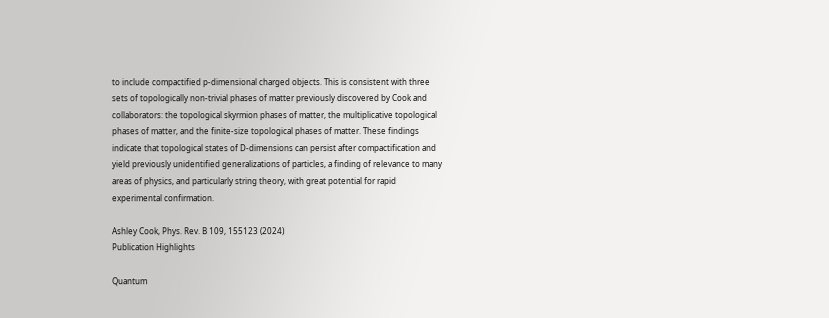to include compactified p-dimensional charged objects. This is consistent with three sets of topologically non-trivial phases of matter previously discovered by Cook and collaborators: the topological skyrmion phases of matter, the multiplicative topological phases of matter, and the finite-size topological phases of matter. These findings indicate that topological states of D-dimensions can persist after compactification and yield previously unidentified generalizations of particles, a finding of relevance to many areas of physics, and particularly string theory, with great potential for rapid experimental confirmation.

Ashley Cook, Phys. Rev. B 109, 155123 (2024)
Publication Highlights

Quantum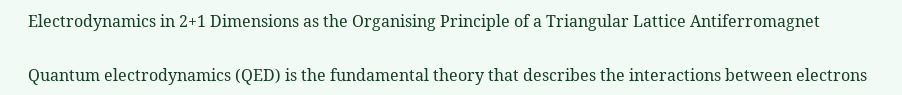Electrodynamics in 2+1 Dimensions as the Organising Principle of a Triangular Lattice Antiferromagnet

Quantum electrodynamics (QED) is the fundamental theory that describes the interactions between electrons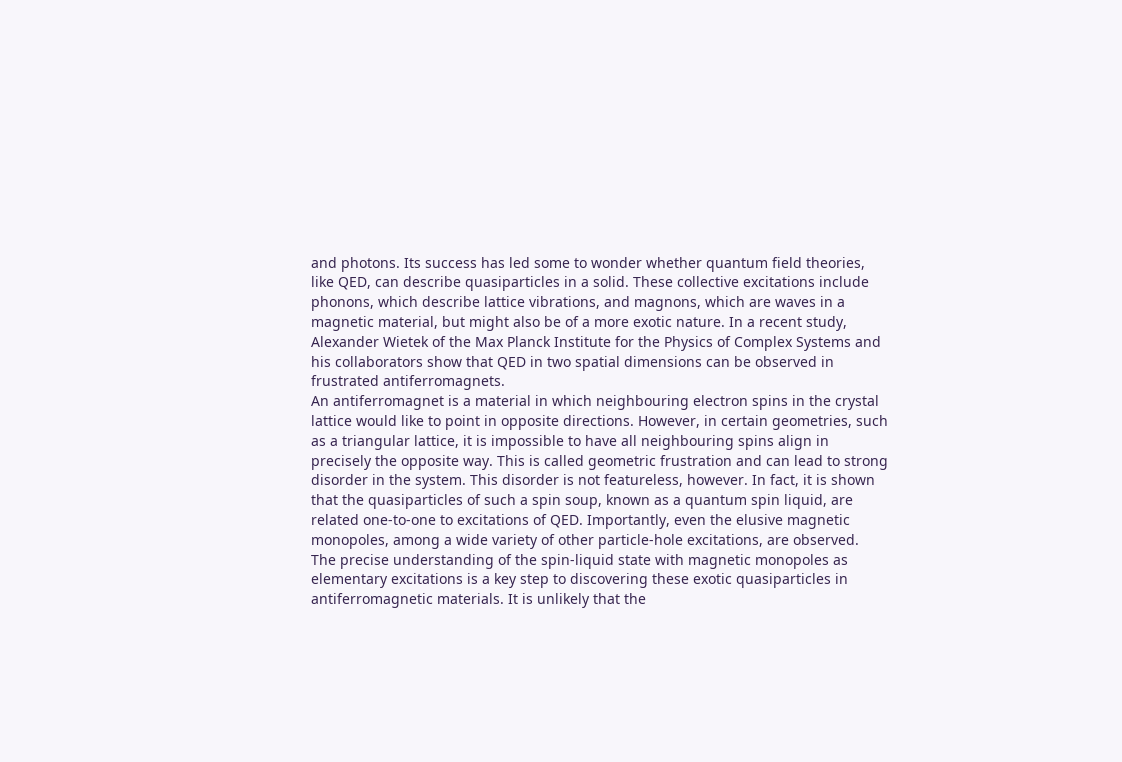and photons. Its success has led some to wonder whether quantum field theories, like QED, can describe quasiparticles in a solid. These collective excitations include phonons, which describe lattice vibrations, and magnons, which are waves in a magnetic material, but might also be of a more exotic nature. In a recent study, Alexander Wietek of the Max Planck Institute for the Physics of Complex Systems and his collaborators show that QED in two spatial dimensions can be observed in frustrated antiferromagnets.
An antiferromagnet is a material in which neighbouring electron spins in the crystal lattice would like to point in opposite directions. However, in certain geometries, such as a triangular lattice, it is impossible to have all neighbouring spins align in precisely the opposite way. This is called geometric frustration and can lead to strong disorder in the system. This disorder is not featureless, however. In fact, it is shown that the quasiparticles of such a spin soup, known as a quantum spin liquid, are related one-to-one to excitations of QED. Importantly, even the elusive magnetic monopoles, among a wide variety of other particle-hole excitations, are observed.
The precise understanding of the spin-liquid state with magnetic monopoles as elementary excitations is a key step to discovering these exotic quasiparticles in antiferromagnetic materials. It is unlikely that the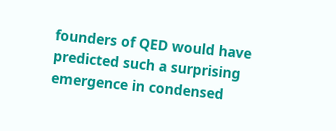founders of QED would have predicted such a surprising emergence in condensed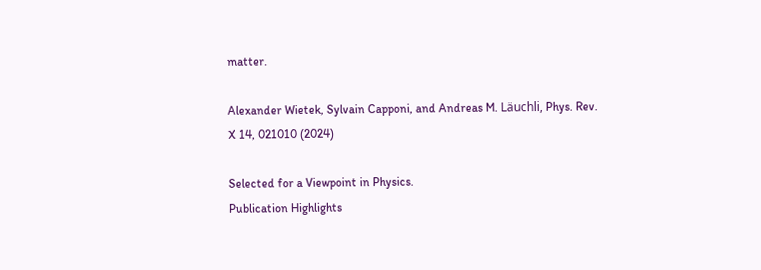matter.

Alexander Wietek, Sylvain Capponi, and Andreas M. Läuchli, Phys. Rev. X 14, 021010 (2024)

Selected for a Viewpoint in Physics.
Publication Highlights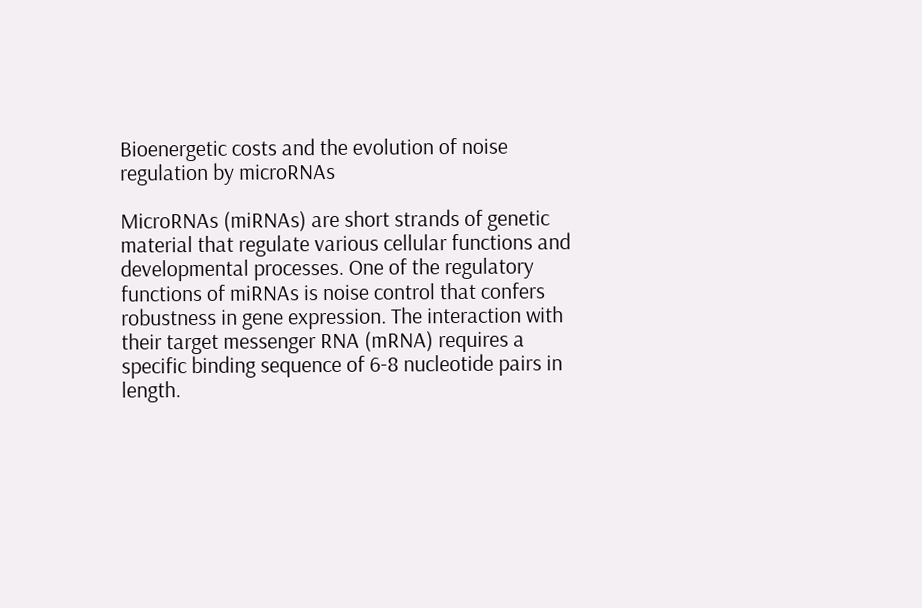Bioenergetic costs and the evolution of noise regulation by microRNAs

MicroRNAs (miRNAs) are short strands of genetic material that regulate various cellular functions and developmental processes. One of the regulatory functions of miRNAs is noise control that confers robustness in gene expression. The interaction with their target messenger RNA (mRNA) requires a specific binding sequence of 6-8 nucleotide pairs in length.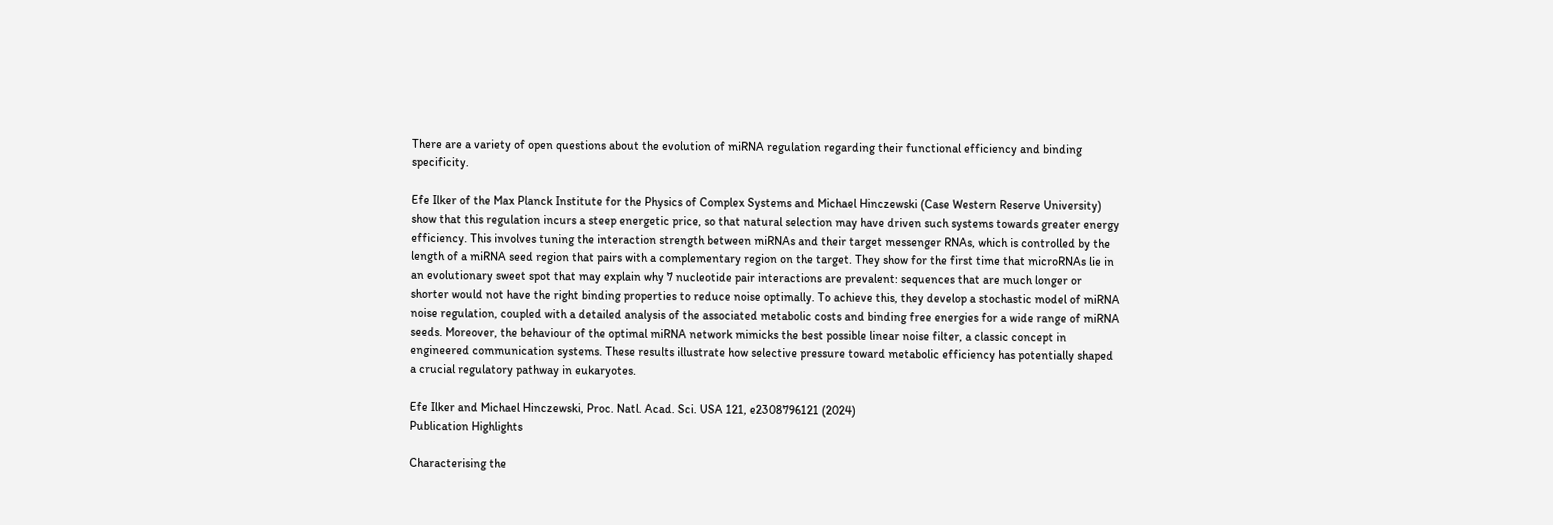There are a variety of open questions about the evolution of miRNA regulation regarding their functional efficiency and binding specificity.

Efe Ilker of the Max Planck Institute for the Physics of Complex Systems and Michael Hinczewski (Case Western Reserve University) show that this regulation incurs a steep energetic price, so that natural selection may have driven such systems towards greater energy efficiency. This involves tuning the interaction strength between miRNAs and their target messenger RNAs, which is controlled by the length of a miRNA seed region that pairs with a complementary region on the target. They show for the first time that microRNAs lie in an evolutionary sweet spot that may explain why 7 nucleotide pair interactions are prevalent: sequences that are much longer or shorter would not have the right binding properties to reduce noise optimally. To achieve this, they develop a stochastic model of miRNA noise regulation, coupled with a detailed analysis of the associated metabolic costs and binding free energies for a wide range of miRNA seeds. Moreover, the behaviour of the optimal miRNA network mimicks the best possible linear noise filter, a classic concept in engineered communication systems. These results illustrate how selective pressure toward metabolic efficiency has potentially shaped a crucial regulatory pathway in eukaryotes.

Efe Ilker and Michael Hinczewski, Proc. Natl. Acad. Sci. USA 121, e2308796121 (2024)
Publication Highlights

Characterising the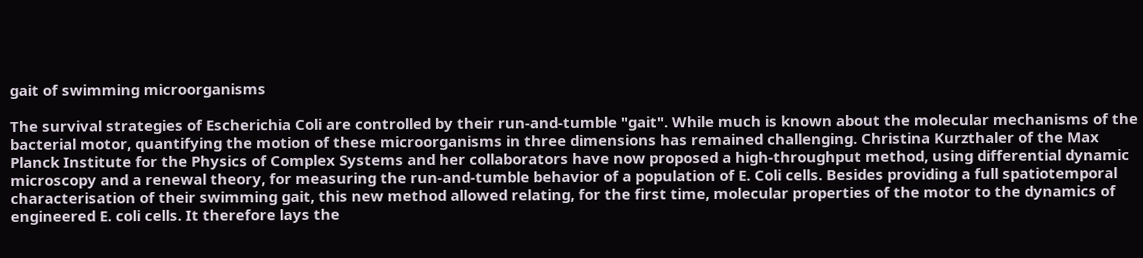gait of swimming microorganisms

The survival strategies of Escherichia Coli are controlled by their run-and-tumble "gait". While much is known about the molecular mechanisms of the bacterial motor, quantifying the motion of these microorganisms in three dimensions has remained challenging. Christina Kurzthaler of the Max Planck Institute for the Physics of Complex Systems and her collaborators have now proposed a high-throughput method, using differential dynamic microscopy and a renewal theory, for measuring the run-and-tumble behavior of a population of E. Coli cells. Besides providing a full spatiotemporal characterisation of their swimming gait, this new method allowed relating, for the first time, molecular properties of the motor to the dynamics of engineered E. coli cells. It therefore lays the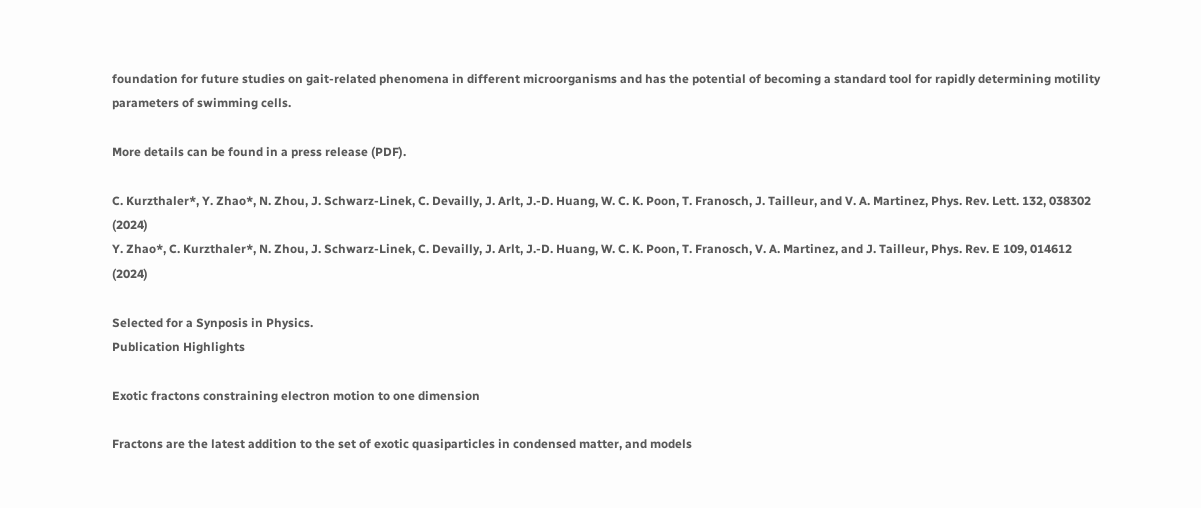foundation for future studies on gait-related phenomena in different microorganisms and has the potential of becoming a standard tool for rapidly determining motility parameters of swimming cells.

More details can be found in a press release (PDF).

C. Kurzthaler*, Y. Zhao*, N. Zhou, J. Schwarz-Linek, C. Devailly, J. Arlt, J.-D. Huang, W. C. K. Poon, T. Franosch, J. Tailleur, and V. A. Martinez, Phys. Rev. Lett. 132, 038302 (2024)
Y. Zhao*, C. Kurzthaler*, N. Zhou, J. Schwarz-Linek, C. Devailly, J. Arlt, J.-D. Huang, W. C. K. Poon, T. Franosch, V. A. Martinez, and J. Tailleur, Phys. Rev. E 109, 014612 (2024)

Selected for a Synposis in Physics.
Publication Highlights

Exotic fractons constraining electron motion to one dimension

Fractons are the latest addition to the set of exotic quasiparticles in condensed matter, and models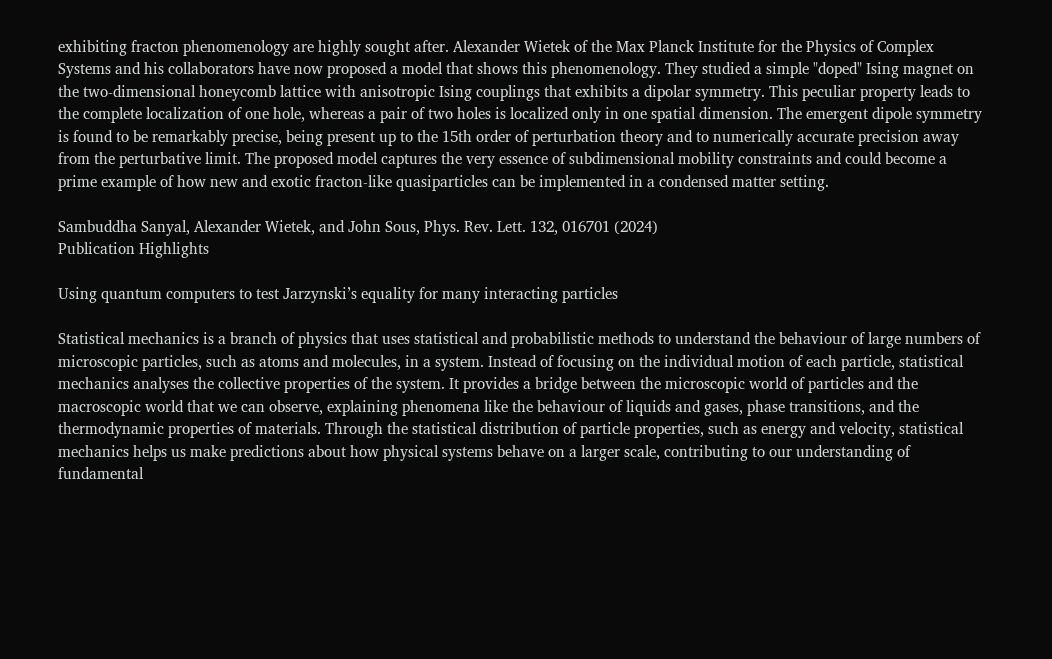exhibiting fracton phenomenology are highly sought after. Alexander Wietek of the Max Planck Institute for the Physics of Complex Systems and his collaborators have now proposed a model that shows this phenomenology. They studied a simple "doped" Ising magnet on the two-dimensional honeycomb lattice with anisotropic Ising couplings that exhibits a dipolar symmetry. This peculiar property leads to the complete localization of one hole, whereas a pair of two holes is localized only in one spatial dimension. The emergent dipole symmetry is found to be remarkably precise, being present up to the 15th order of perturbation theory and to numerically accurate precision away from the perturbative limit. The proposed model captures the very essence of subdimensional mobility constraints and could become a prime example of how new and exotic fracton-like quasiparticles can be implemented in a condensed matter setting.

Sambuddha Sanyal, Alexander Wietek, and John Sous, Phys. Rev. Lett. 132, 016701 (2024)
Publication Highlights

Using quantum computers to test Jarzynski’s equality for many interacting particles

Statistical mechanics is a branch of physics that uses statistical and probabilistic methods to understand the behaviour of large numbers of microscopic particles, such as atoms and molecules, in a system. Instead of focusing on the individual motion of each particle, statistical mechanics analyses the collective properties of the system. It provides a bridge between the microscopic world of particles and the macroscopic world that we can observe, explaining phenomena like the behaviour of liquids and gases, phase transitions, and the thermodynamic properties of materials. Through the statistical distribution of particle properties, such as energy and velocity, statistical mechanics helps us make predictions about how physical systems behave on a larger scale, contributing to our understanding of fundamental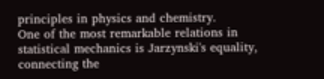principles in physics and chemistry.
One of the most remarkable relations in statistical mechanics is Jarzynski's equality, connecting the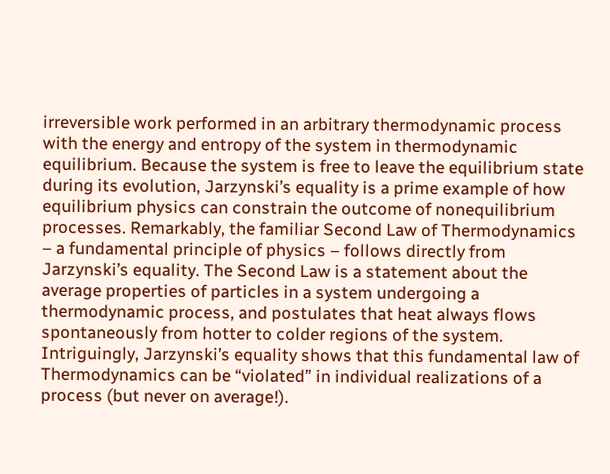irreversible work performed in an arbitrary thermodynamic process with the energy and entropy of the system in thermodynamic equilibrium. Because the system is free to leave the equilibrium state during its evolution, Jarzynski’s equality is a prime example of how equilibrium physics can constrain the outcome of nonequilibrium processes. Remarkably, the familiar Second Law of Thermodynamics – a fundamental principle of physics – follows directly from Jarzynski’s equality. The Second Law is a statement about the average properties of particles in a system undergoing a thermodynamic process, and postulates that heat always flows spontaneously from hotter to colder regions of the system. Intriguingly, Jarzynski’s equality shows that this fundamental law of Thermodynamics can be “violated” in individual realizations of a process (but never on average!).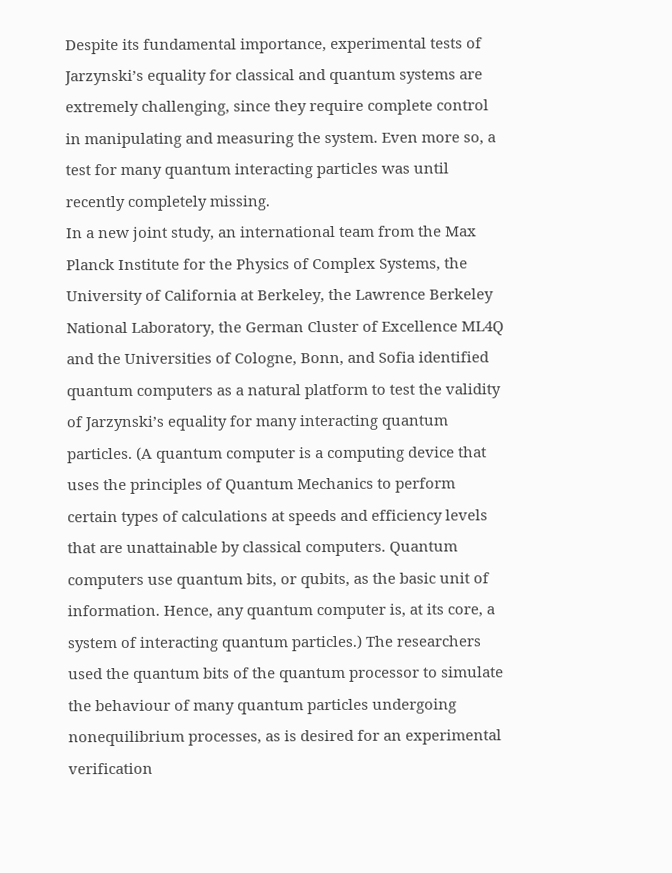Despite its fundamental importance, experimental tests of Jarzynski’s equality for classical and quantum systems are extremely challenging, since they require complete control in manipulating and measuring the system. Even more so, a test for many quantum interacting particles was until recently completely missing.
In a new joint study, an international team from the Max Planck Institute for the Physics of Complex Systems, the University of California at Berkeley, the Lawrence Berkeley National Laboratory, the German Cluster of Excellence ML4Q and the Universities of Cologne, Bonn, and Sofia identified quantum computers as a natural platform to test the validity of Jarzynski’s equality for many interacting quantum particles. (A quantum computer is a computing device that uses the principles of Quantum Mechanics to perform certain types of calculations at speeds and efficiency levels that are unattainable by classical computers. Quantum computers use quantum bits, or qubits, as the basic unit of information. Hence, any quantum computer is, at its core, a system of interacting quantum particles.) The researchers used the quantum bits of the quantum processor to simulate the behaviour of many quantum particles undergoing nonequilibrium processes, as is desired for an experimental verification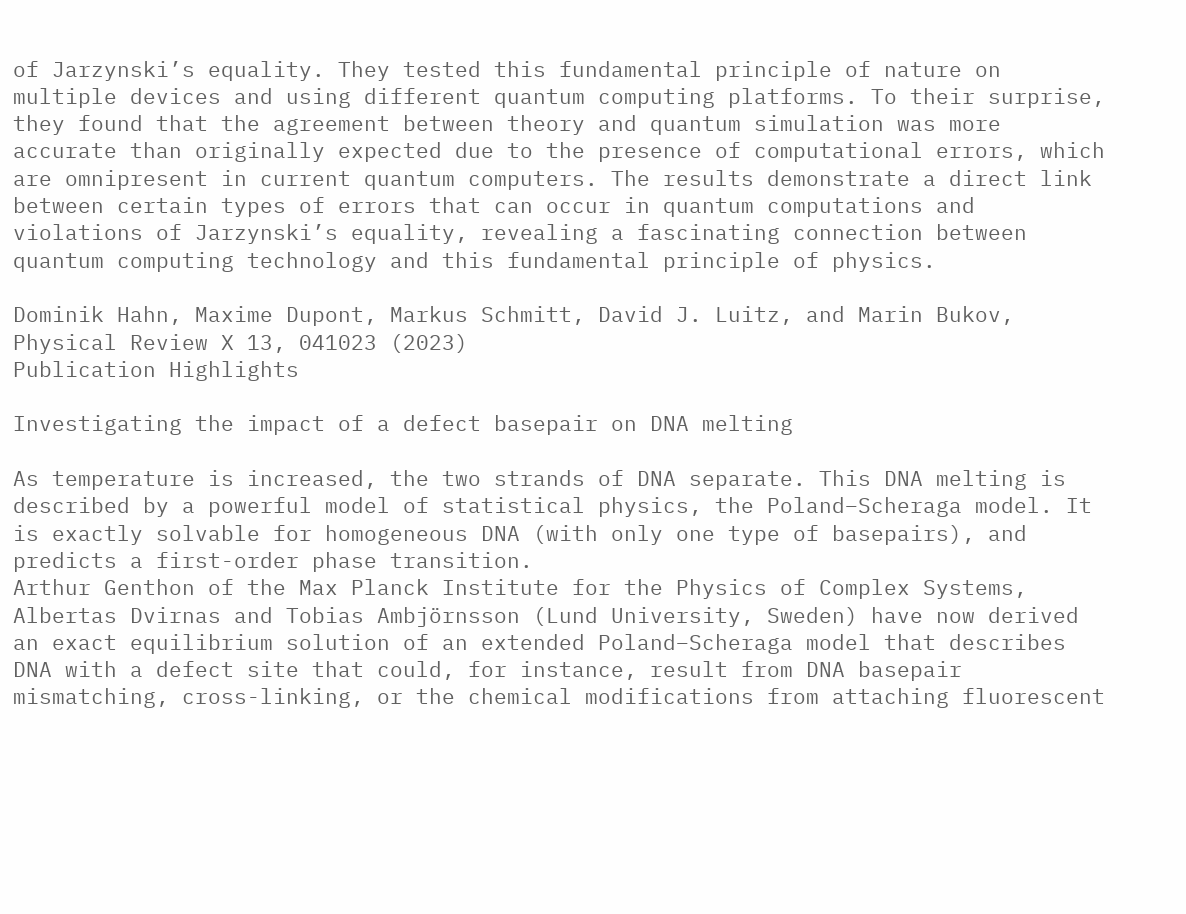of Jarzynski’s equality. They tested this fundamental principle of nature on multiple devices and using different quantum computing platforms. To their surprise, they found that the agreement between theory and quantum simulation was more accurate than originally expected due to the presence of computational errors, which are omnipresent in current quantum computers. The results demonstrate a direct link between certain types of errors that can occur in quantum computations and violations of Jarzynski’s equality, revealing a fascinating connection between quantum computing technology and this fundamental principle of physics.

Dominik Hahn, Maxime Dupont, Markus Schmitt, David J. Luitz, and Marin Bukov, Physical Review X 13, 041023 (2023)
Publication Highlights

Investigating the impact of a defect basepair on DNA melting

As temperature is increased, the two strands of DNA separate. This DNA melting is described by a powerful model of statistical physics, the Poland–Scheraga model. It is exactly solvable for homogeneous DNA (with only one type of basepairs), and predicts a first-order phase transition.
Arthur Genthon of the Max Planck Institute for the Physics of Complex Systems, Albertas Dvirnas and Tobias Ambjörnsson (Lund University, Sweden) have now derived an exact equilibrium solution of an extended Poland–Scheraga model that describes DNA with a defect site that could, for instance, result from DNA basepair mismatching, cross-linking, or the chemical modifications from attaching fluorescent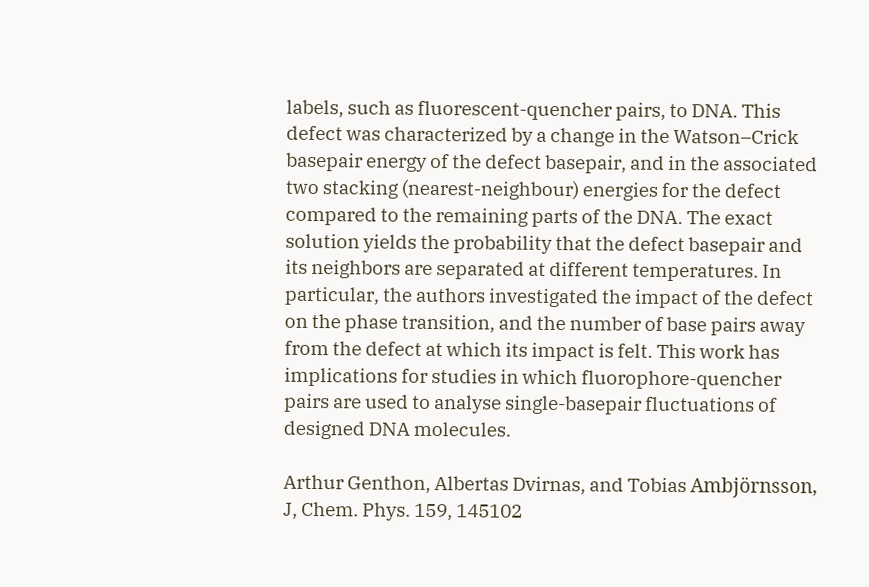labels, such as fluorescent-quencher pairs, to DNA. This defect was characterized by a change in the Watson–Crick basepair energy of the defect basepair, and in the associated two stacking (nearest-neighbour) energies for the defect compared to the remaining parts of the DNA. The exact solution yields the probability that the defect basepair and its neighbors are separated at different temperatures. In particular, the authors investigated the impact of the defect on the phase transition, and the number of base pairs away from the defect at which its impact is felt. This work has implications for studies in which fluorophore-quencher pairs are used to analyse single-basepair fluctuations of designed DNA molecules.

Arthur Genthon, Albertas Dvirnas, and Tobias Ambjörnsson, J, Chem. Phys. 159, 145102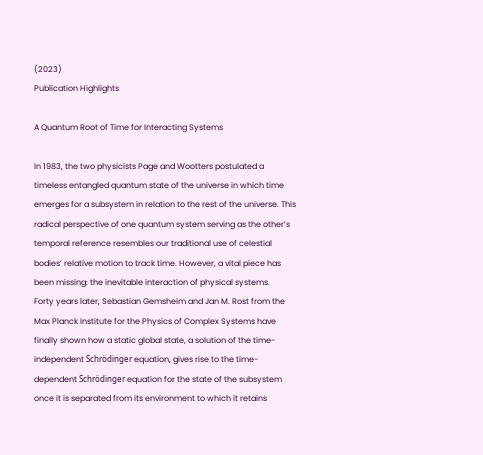(2023)
Publication Highlights

A Quantum Root of Time for Interacting Systems

In 1983, the two physicists Page and Wootters postulated a timeless entangled quantum state of the universe in which time emerges for a subsystem in relation to the rest of the universe. This radical perspective of one quantum system serving as the other’s temporal reference resembles our traditional use of celestial bodies’ relative motion to track time. However, a vital piece has been missing: the inevitable interaction of physical systems.
Forty years later, Sebastian Gemsheim and Jan M. Rost from the Max Planck Institute for the Physics of Complex Systems have finally shown how a static global state, a solution of the time-independent Schrödinger equation, gives rise to the time-dependent Schrödinger equation for the state of the subsystem once it is separated from its environment to which it retains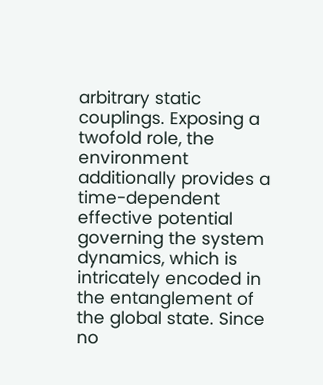arbitrary static couplings. Exposing a twofold role, the environment additionally provides a time-dependent effective potential governing the system dynamics, which is intricately encoded in the entanglement of the global state. Since no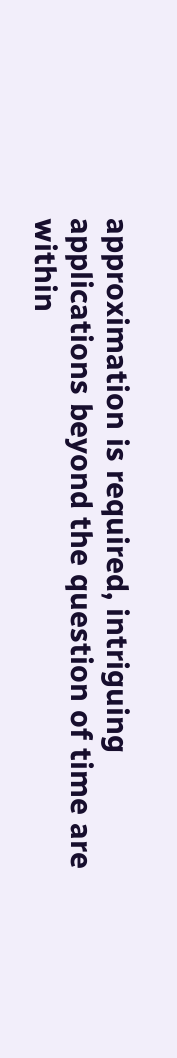approximation is required, intriguing applications beyond the question of time are within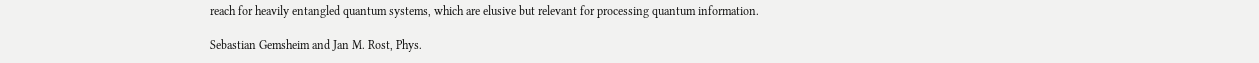reach for heavily entangled quantum systems, which are elusive but relevant for processing quantum information.

Sebastian Gemsheim and Jan M. Rost, Phys.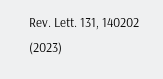Rev. Lett. 131, 140202 (2023)